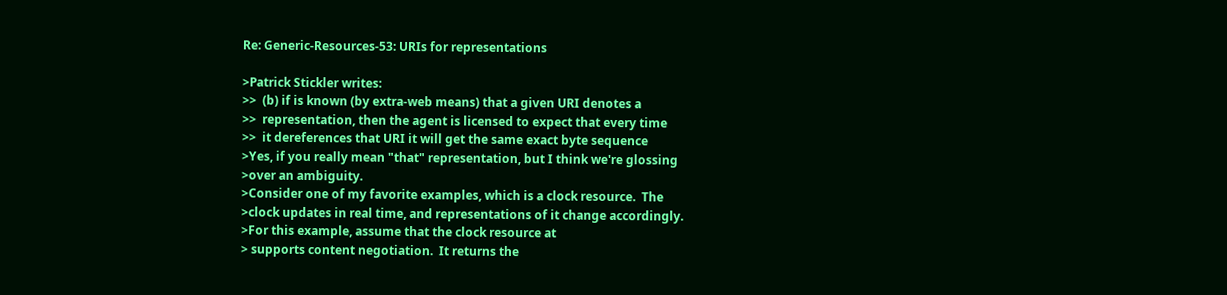Re: Generic-Resources-53: URIs for representations

>Patrick Stickler writes:
>>  (b) if is known (by extra-web means) that a given URI denotes a
>>  representation, then the agent is licensed to expect that every time
>>  it dereferences that URI it will get the same exact byte sequence
>Yes, if you really mean "that" representation, but I think we're glossing
>over an ambiguity.
>Consider one of my favorite examples, which is a clock resource.  The
>clock updates in real time, and representations of it change accordingly.
>For this example, assume that the clock resource at
> supports content negotiation.  It returns the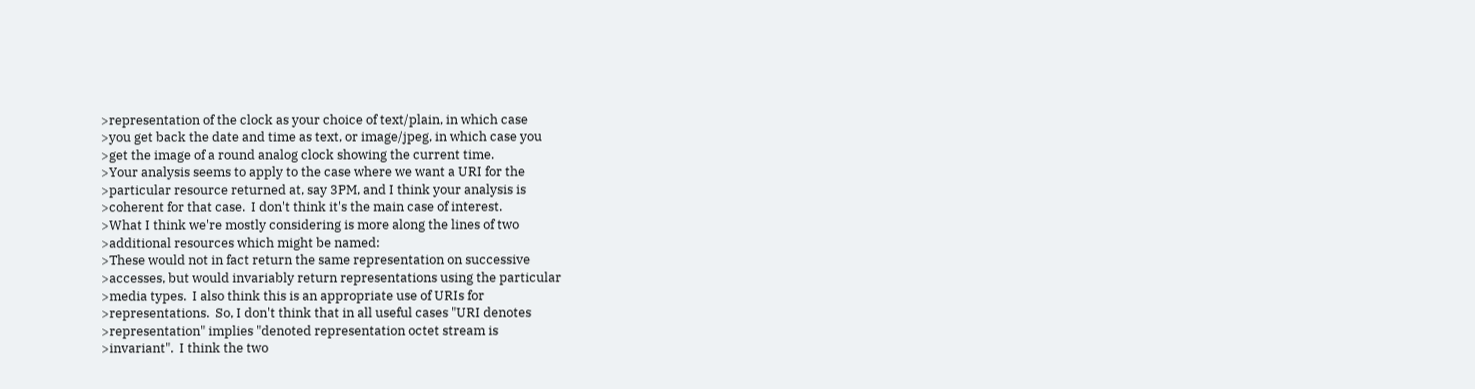>representation of the clock as your choice of text/plain, in which case
>you get back the date and time as text, or image/jpeg, in which case you
>get the image of a round analog clock showing the current time.
>Your analysis seems to apply to the case where we want a URI for the
>particular resource returned at, say 3PM, and I think your analysis is
>coherent for that case.  I don't think it's the main case of interest.
>What I think we're mostly considering is more along the lines of two
>additional resources which might be named:
>These would not in fact return the same representation on successive
>accesses, but would invariably return representations using the particular
>media types.  I also think this is an appropriate use of URIs for
>representations.  So, I don't think that in all useful cases "URI denotes
>representation" implies "denoted representation octet stream is
>invariant".  I think the two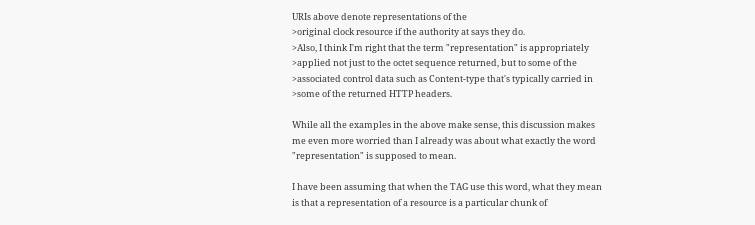URIs above denote representations of the
>original clock resource if the authority at says they do.
>Also, I think I'm right that the term "representation" is appropriately
>applied not just to the octet sequence returned, but to some of the
>associated control data such as Content-type that's typically carried in
>some of the returned HTTP headers.

While all the examples in the above make sense, this discussion makes
me even more worried than I already was about what exactly the word
"representation" is supposed to mean.

I have been assuming that when the TAG use this word, what they mean
is that a representation of a resource is a particular chunk of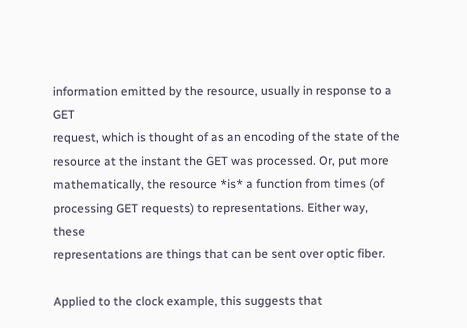information emitted by the resource, usually in response to a GET
request, which is thought of as an encoding of the state of the
resource at the instant the GET was processed. Or, put more
mathematically, the resource *is* a function from times (of
processing GET requests) to representations. Either way, these
representations are things that can be sent over optic fiber.

Applied to the clock example, this suggests that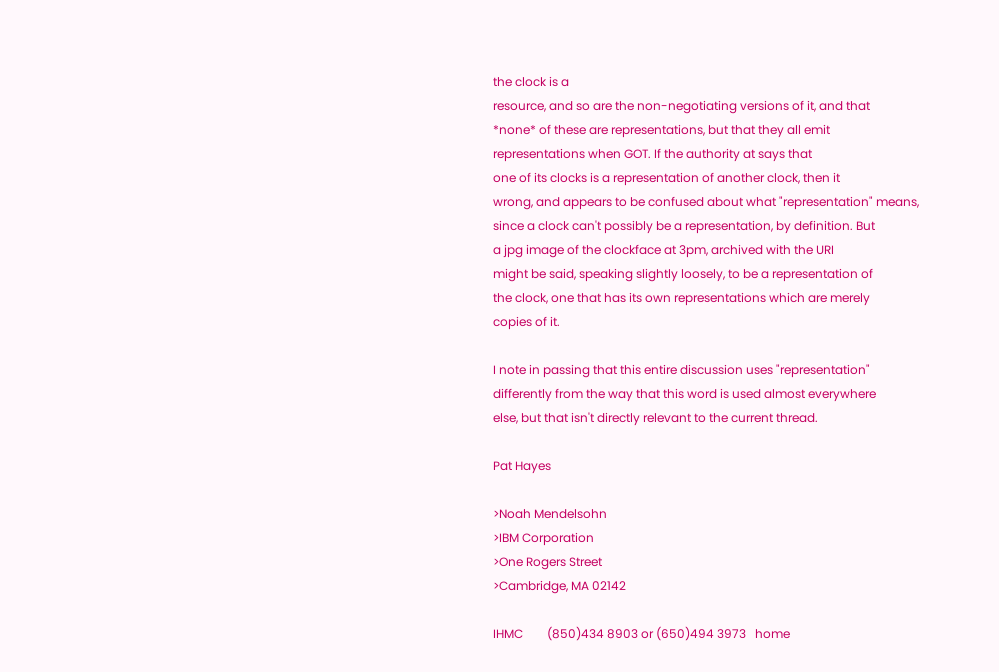the clock is a
resource, and so are the non-negotiating versions of it, and that
*none* of these are representations, but that they all emit
representations when GOT. If the authority at says that
one of its clocks is a representation of another clock, then it
wrong, and appears to be confused about what "representation" means,
since a clock can't possibly be a representation, by definition. But
a jpg image of the clockface at 3pm, archived with the URI
might be said, speaking slightly loosely, to be a representation of
the clock, one that has its own representations which are merely
copies of it.

I note in passing that this entire discussion uses "representation"
differently from the way that this word is used almost everywhere
else, but that isn't directly relevant to the current thread.

Pat Hayes

>Noah Mendelsohn
>IBM Corporation
>One Rogers Street
>Cambridge, MA 02142

IHMC        (850)434 8903 or (650)494 3973   home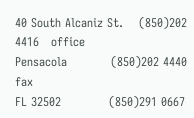40 South Alcaniz St.    (850)202 4416   office
Pensacola           (850)202 4440   fax
FL 32502            (850)291 0667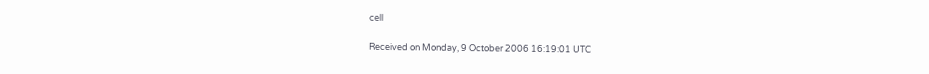cell

Received on Monday, 9 October 2006 16:19:01 UTC